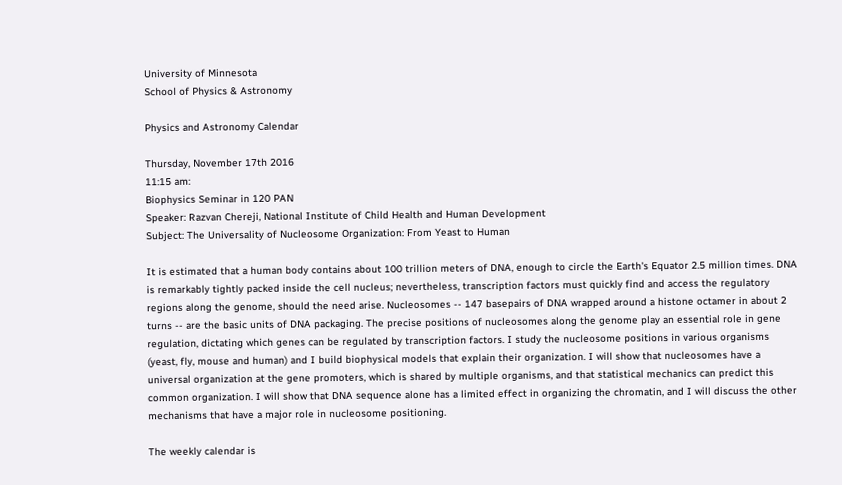University of Minnesota
School of Physics & Astronomy

Physics and Astronomy Calendar

Thursday, November 17th 2016
11:15 am:
Biophysics Seminar in 120 PAN
Speaker: Razvan Chereji, National Institute of Child Health and Human Development
Subject: The Universality of Nucleosome Organization: From Yeast to Human

It is estimated that a human body contains about 100 trillion meters of DNA, enough to circle the Earth's Equator 2.5 million times. DNA is remarkably tightly packed inside the cell nucleus; nevertheless, transcription factors must quickly find and access the regulatory regions along the genome, should the need arise. Nucleosomes -- 147 basepairs of DNA wrapped around a histone octamer in about 2 turns -- are the basic units of DNA packaging. The precise positions of nucleosomes along the genome play an essential role in gene regulation, dictating which genes can be regulated by transcription factors. I study the nucleosome positions in various organisms (yeast, fly, mouse and human) and I build biophysical models that explain their organization. I will show that nucleosomes have a universal organization at the gene promoters, which is shared by multiple organisms, and that statistical mechanics can predict this common organization. I will show that DNA sequence alone has a limited effect in organizing the chromatin, and I will discuss the other mechanisms that have a major role in nucleosome positioning.

The weekly calendar is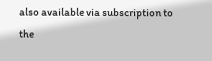also available via subscription to the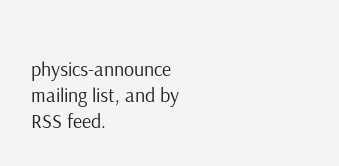physics-announce mailing list, and by RSS feed.